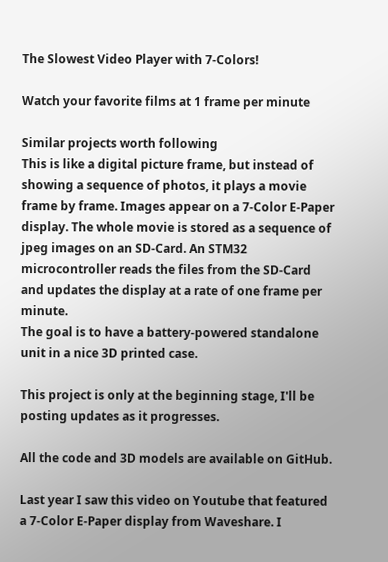The Slowest Video Player with 7-Colors!

Watch your favorite films at 1 frame per minute

Similar projects worth following
This is like a digital picture frame, but instead of showing a sequence of photos, it plays a movie frame by frame. Images appear on a 7-Color E-Paper display. The whole movie is stored as a sequence of jpeg images on an SD-Card. An STM32 microcontroller reads the files from the SD-Card and updates the display at a rate of one frame per minute.
The goal is to have a battery-powered standalone unit in a nice 3D printed case.

This project is only at the beginning stage, I'll be posting updates as it progresses.

All the code and 3D models are available on GitHub.

Last year I saw this video on Youtube that featured a 7-Color E-Paper display from Waveshare. I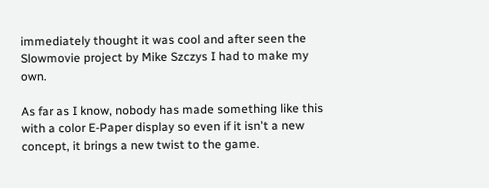immediately thought it was cool and after seen the Slowmovie project by Mike Szczys I had to make my own.

As far as I know, nobody has made something like this with a color E-Paper display so even if it isn't a new concept, it brings a new twist to the game.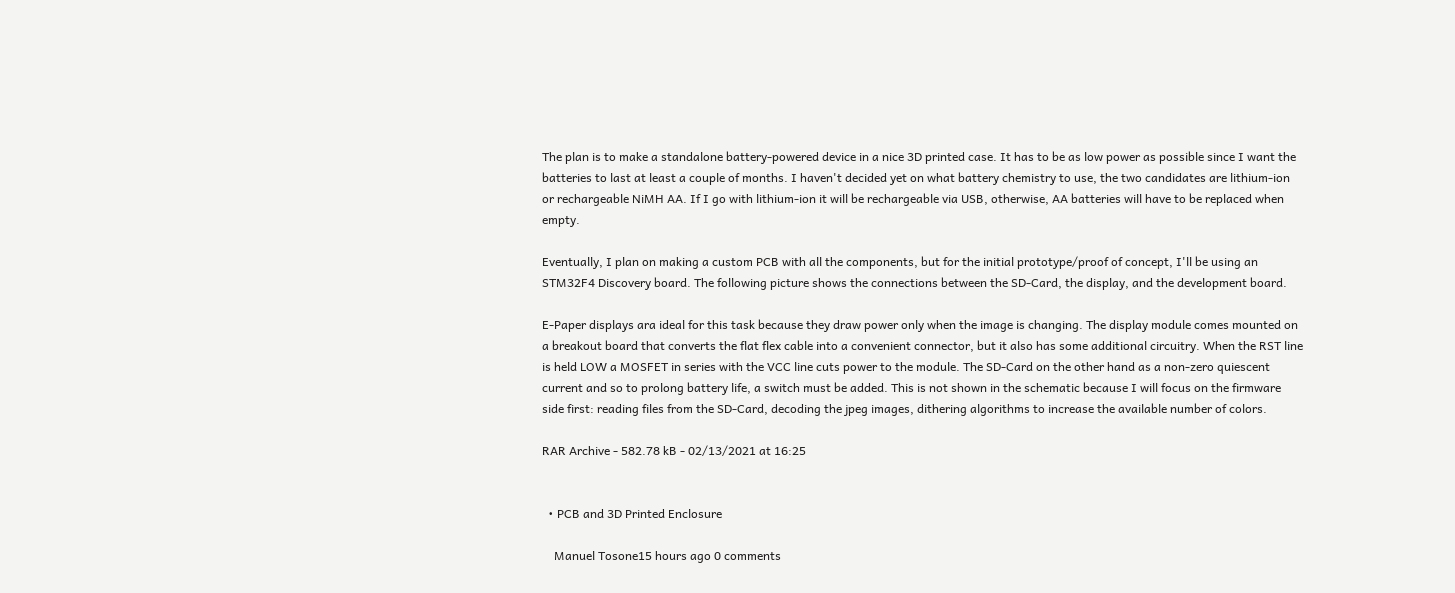The plan is to make a standalone battery-powered device in a nice 3D printed case. It has to be as low power as possible since I want the batteries to last at least a couple of months. I haven't decided yet on what battery chemistry to use, the two candidates are lithium-ion or rechargeable NiMH AA. If I go with lithium-ion it will be rechargeable via USB, otherwise, AA batteries will have to be replaced when empty.

Eventually, I plan on making a custom PCB with all the components, but for the initial prototype/proof of concept, I'll be using an STM32F4 Discovery board. The following picture shows the connections between the SD-Card, the display, and the development board.

E-Paper displays ara ideal for this task because they draw power only when the image is changing. The display module comes mounted on a breakout board that converts the flat flex cable into a convenient connector, but it also has some additional circuitry. When the RST line is held LOW a MOSFET in series with the VCC line cuts power to the module. The SD-Card on the other hand as a non-zero quiescent current and so to prolong battery life, a switch must be added. This is not shown in the schematic because I will focus on the firmware side first: reading files from the SD-Card, decoding the jpeg images, dithering algorithms to increase the available number of colors.

RAR Archive - 582.78 kB - 02/13/2021 at 16:25


  • PCB and 3D Printed Enclosure

    Manuel Tosone15 hours ago 0 comments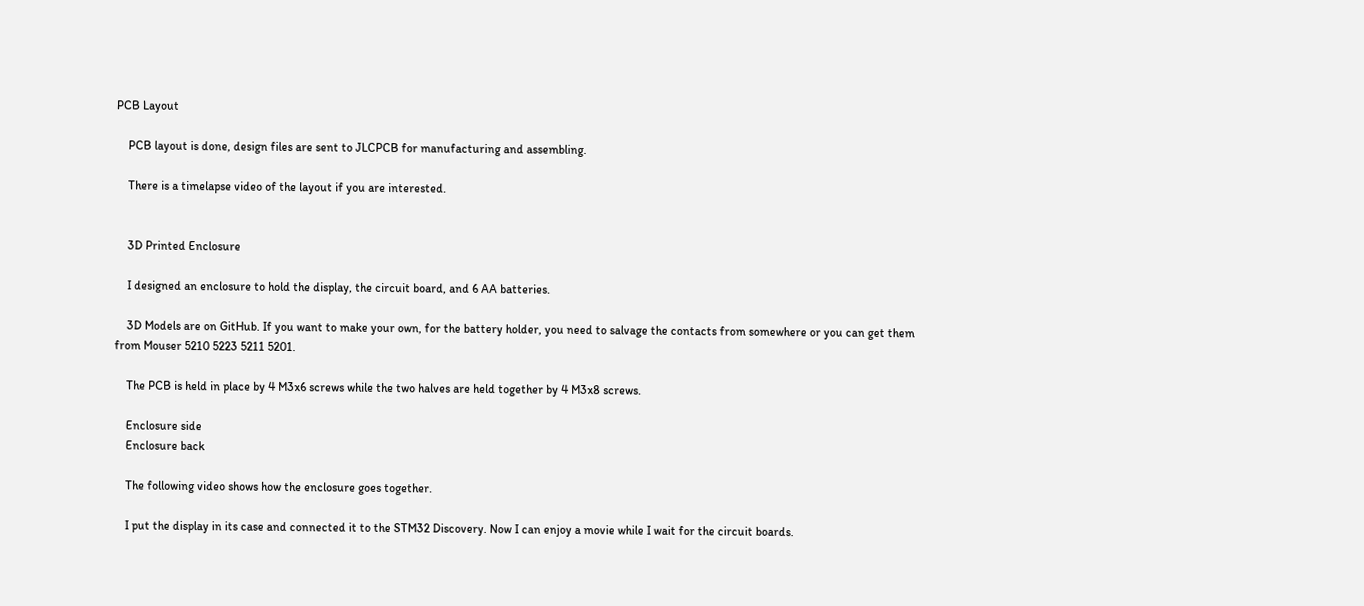PCB Layout

    PCB layout is done, design files are sent to JLCPCB for manufacturing and assembling.

    There is a timelapse video of the layout if you are interested.


    3D Printed Enclosure

    I designed an enclosure to hold the display, the circuit board, and 6 AA batteries.

    3D Models are on GitHub. If you want to make your own, for the battery holder, you need to salvage the contacts from somewhere or you can get them from Mouser 5210 5223 5211 5201.

    The PCB is held in place by 4 M3x6 screws while the two halves are held together by 4 M3x8 screws.

    Enclosure side
    Enclosure back

    The following video shows how the enclosure goes together.

    I put the display in its case and connected it to the STM32 Discovery. Now I can enjoy a movie while I wait for the circuit boards.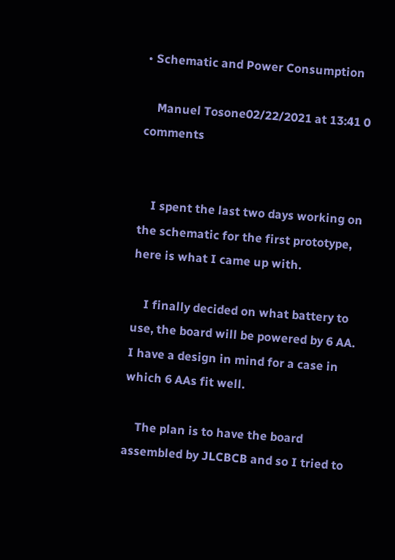• Schematic and Power Consumption

    Manuel Tosone02/22/2021 at 13:41 0 comments


    I spent the last two days working on the schematic for the first prototype, here is what I came up with.

    I finally decided on what battery to use, the board will be powered by 6 AA. I have a design in mind for a case in which 6 AAs fit well.

    The plan is to have the board assembled by JLCBCB and so I tried to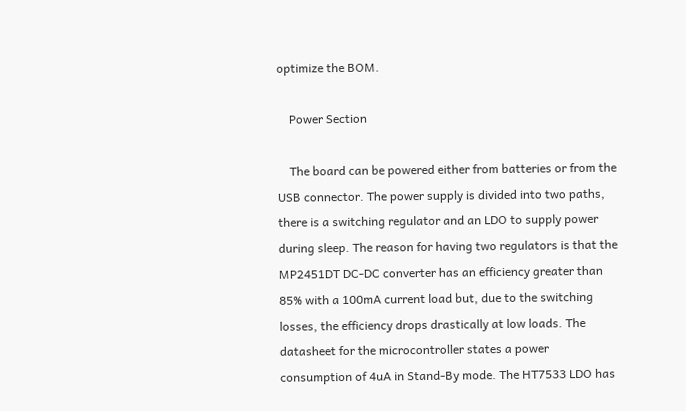optimize the BOM.

    Power Section

    The board can be powered either from batteries or from the USB connector. The power supply is divided into two paths, there is a switching regulator and an LDO to supply power during sleep. The reason for having two regulators is that the MP2451DT DC-DC converter has an efficiency greater than 85% with a 100mA current load but, due to the switching losses, the efficiency drops drastically at low loads. The datasheet for the microcontroller states a power consumption of 4uA in Stand-By mode. The HT7533 LDO has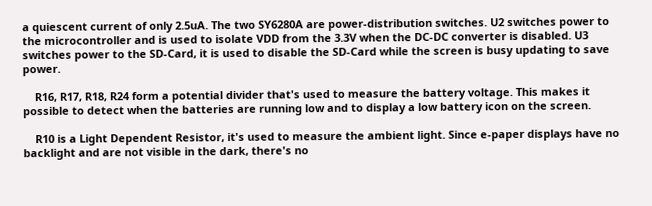a quiescent current of only 2.5uA. The two SY6280A are power-distribution switches. U2 switches power to the microcontroller and is used to isolate VDD from the 3.3V when the DC-DC converter is disabled. U3 switches power to the SD-Card, it is used to disable the SD-Card while the screen is busy updating to save power.

    R16, R17, R18, R24 form a potential divider that's used to measure the battery voltage. This makes it possible to detect when the batteries are running low and to display a low battery icon on the screen.

    R10 is a Light Dependent Resistor, it's used to measure the ambient light. Since e-paper displays have no backlight and are not visible in the dark, there's no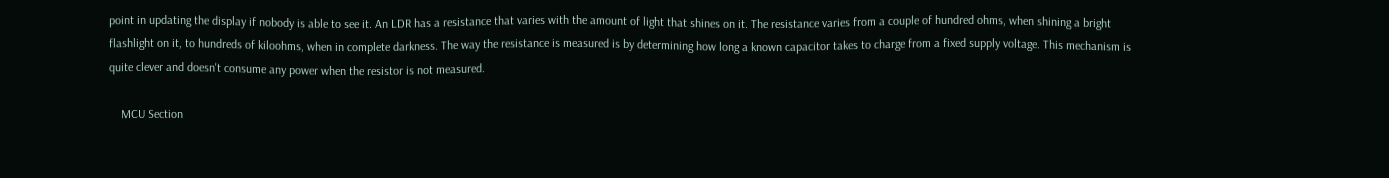point in updating the display if nobody is able to see it. An LDR has a resistance that varies with the amount of light that shines on it. The resistance varies from a couple of hundred ohms, when shining a bright flashlight on it, to hundreds of kiloohms, when in complete darkness. The way the resistance is measured is by determining how long a known capacitor takes to charge from a fixed supply voltage. This mechanism is quite clever and doesn't consume any power when the resistor is not measured.

    MCU Section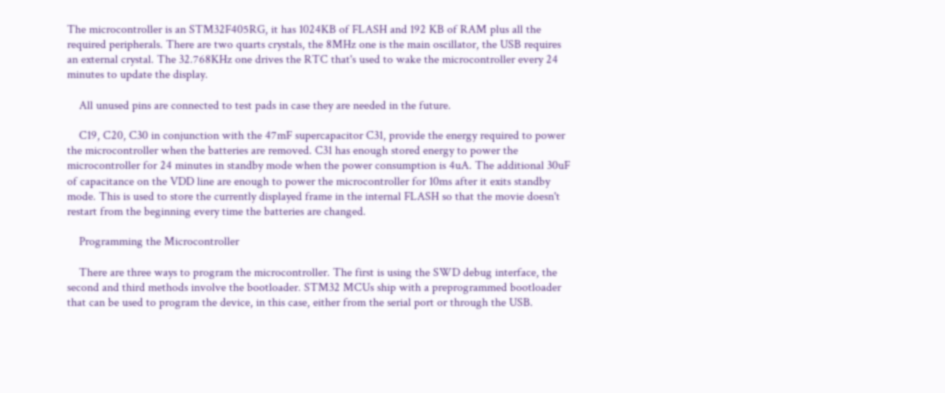The microcontroller is an STM32F405RG, it has 1024KB of FLASH and 192 KB of RAM plus all the required peripherals. There are two quarts crystals, the 8MHz one is the main oscillator, the USB requires an external crystal. The 32.768KHz one drives the RTC that's used to wake the microcontroller every 24 minutes to update the display.

    All unused pins are connected to test pads in case they are needed in the future.

    C19, C20, C30 in conjunction with the 47mF supercapacitor C31, provide the energy required to power the microcontroller when the batteries are removed. C31 has enough stored energy to power the microcontroller for 24 minutes in standby mode when the power consumption is 4uA. The additional 30uF of capacitance on the VDD line are enough to power the microcontroller for 10ms after it exits standby mode. This is used to store the currently displayed frame in the internal FLASH so that the movie doesn't restart from the beginning every time the batteries are changed.

    Programming the Microcontroller

    There are three ways to program the microcontroller. The first is using the SWD debug interface, the second and third methods involve the bootloader. STM32 MCUs ship with a preprogrammed bootloader that can be used to program the device, in this case, either from the serial port or through the USB.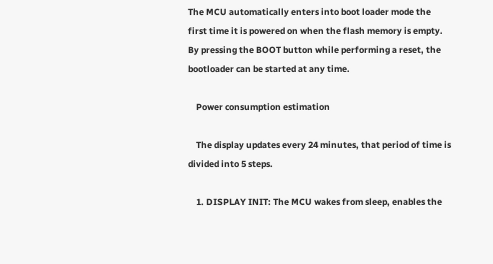The MCU automatically enters into boot loader mode the first time it is powered on when the flash memory is empty. By pressing the BOOT button while performing a reset, the bootloader can be started at any time.

    Power consumption estimation

    The display updates every 24 minutes, that period of time is divided into 5 steps.

    1. DISPLAY INIT: The MCU wakes from sleep, enables the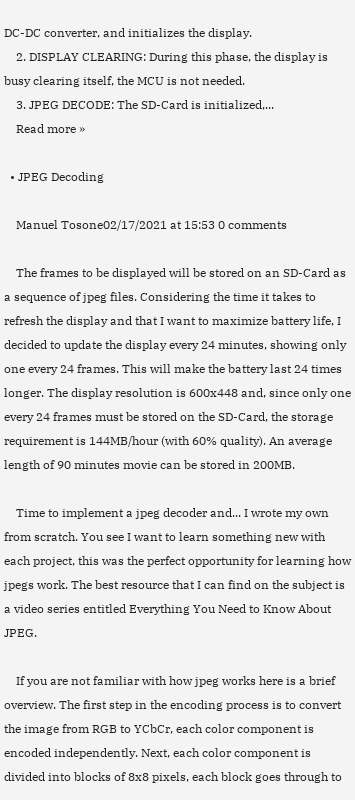DC-DC converter, and initializes the display.
    2. DISPLAY CLEARING: During this phase, the display is busy clearing itself, the MCU is not needed.
    3. JPEG DECODE: The SD-Card is initialized,...
    Read more »

  • JPEG Decoding

    Manuel Tosone02/17/2021 at 15:53 0 comments

    The frames to be displayed will be stored on an SD-Card as a sequence of jpeg files. Considering the time it takes to refresh the display and that I want to maximize battery life, I decided to update the display every 24 minutes, showing only one every 24 frames. This will make the battery last 24 times longer. The display resolution is 600x448 and, since only one every 24 frames must be stored on the SD-Card, the storage requirement is 144MB/hour (with 60% quality). An average length of 90 minutes movie can be stored in 200MB.

    Time to implement a jpeg decoder and... I wrote my own from scratch. You see I want to learn something new with each project, this was the perfect opportunity for learning how jpegs work. The best resource that I can find on the subject is a video series entitled Everything You Need to Know About JPEG.

    If you are not familiar with how jpeg works here is a brief overview. The first step in the encoding process is to convert the image from RGB to YCbCr, each color component is encoded independently. Next, each color component is divided into blocks of 8x8 pixels, each block goes through to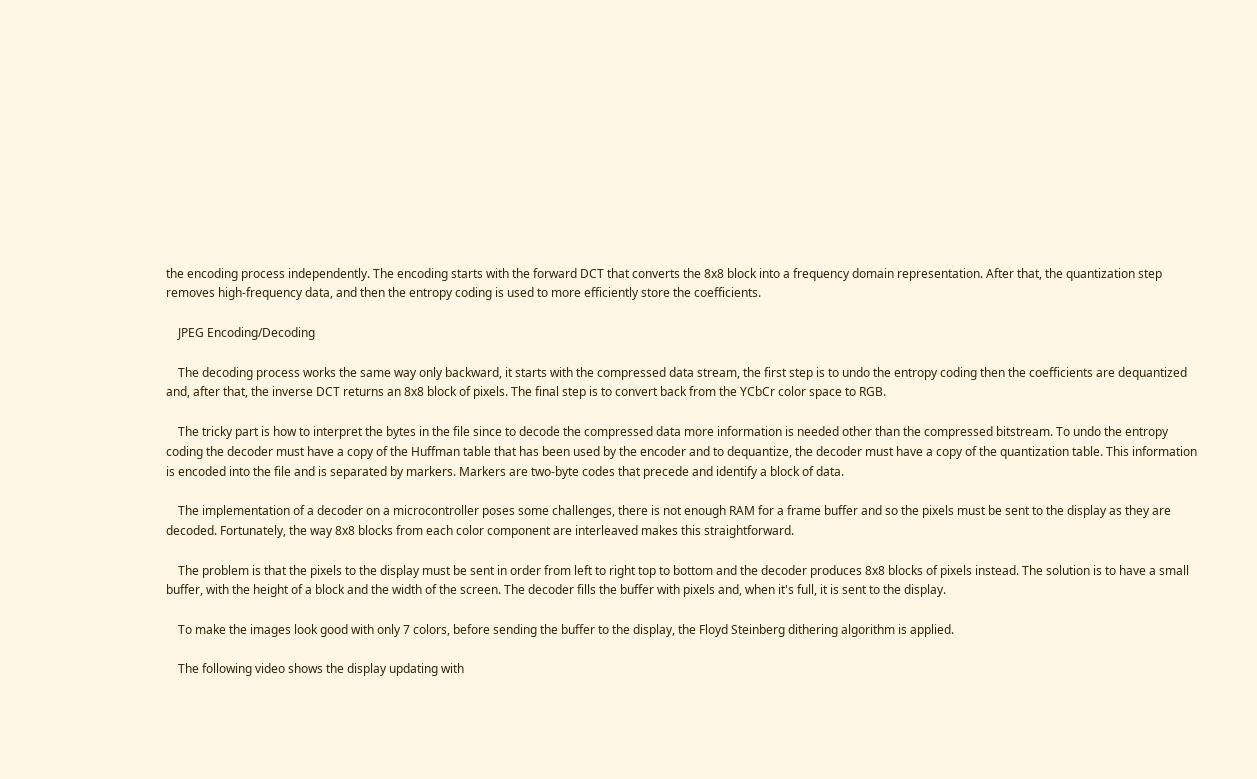the encoding process independently. The encoding starts with the forward DCT that converts the 8x8 block into a frequency domain representation. After that, the quantization step removes high-frequency data, and then the entropy coding is used to more efficiently store the coefficients.

    JPEG Encoding/Decoding

    The decoding process works the same way only backward, it starts with the compressed data stream, the first step is to undo the entropy coding then the coefficients are dequantized and, after that, the inverse DCT returns an 8x8 block of pixels. The final step is to convert back from the YCbCr color space to RGB.

    The tricky part is how to interpret the bytes in the file since to decode the compressed data more information is needed other than the compressed bitstream. To undo the entropy coding the decoder must have a copy of the Huffman table that has been used by the encoder and to dequantize, the decoder must have a copy of the quantization table. This information is encoded into the file and is separated by markers. Markers are two-byte codes that precede and identify a block of data.

    The implementation of a decoder on a microcontroller poses some challenges, there is not enough RAM for a frame buffer and so the pixels must be sent to the display as they are decoded. Fortunately, the way 8x8 blocks from each color component are interleaved makes this straightforward.

    The problem is that the pixels to the display must be sent in order from left to right top to bottom and the decoder produces 8x8 blocks of pixels instead. The solution is to have a small buffer, with the height of a block and the width of the screen. The decoder fills the buffer with pixels and, when it's full, it is sent to the display.

    To make the images look good with only 7 colors, before sending the buffer to the display, the Floyd Steinberg dithering algorithm is applied.

    The following video shows the display updating with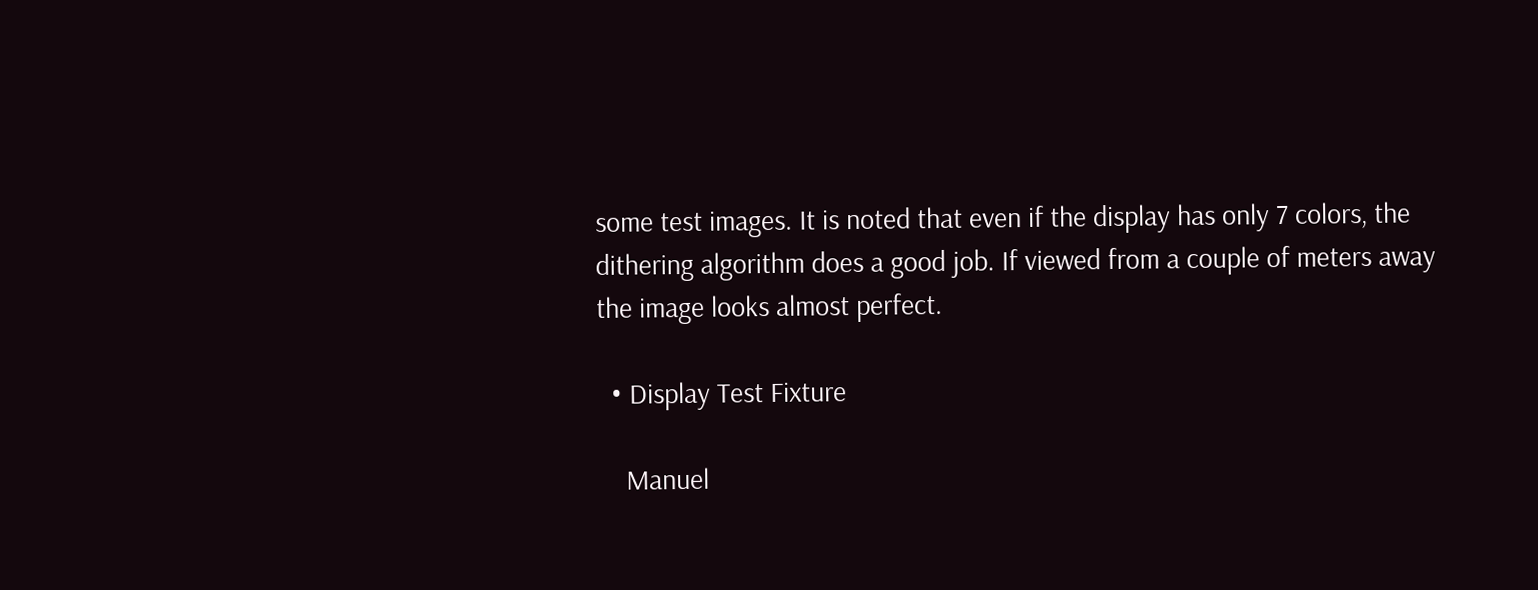some test images. It is noted that even if the display has only 7 colors, the dithering algorithm does a good job. If viewed from a couple of meters away the image looks almost perfect.

  • Display Test Fixture

    Manuel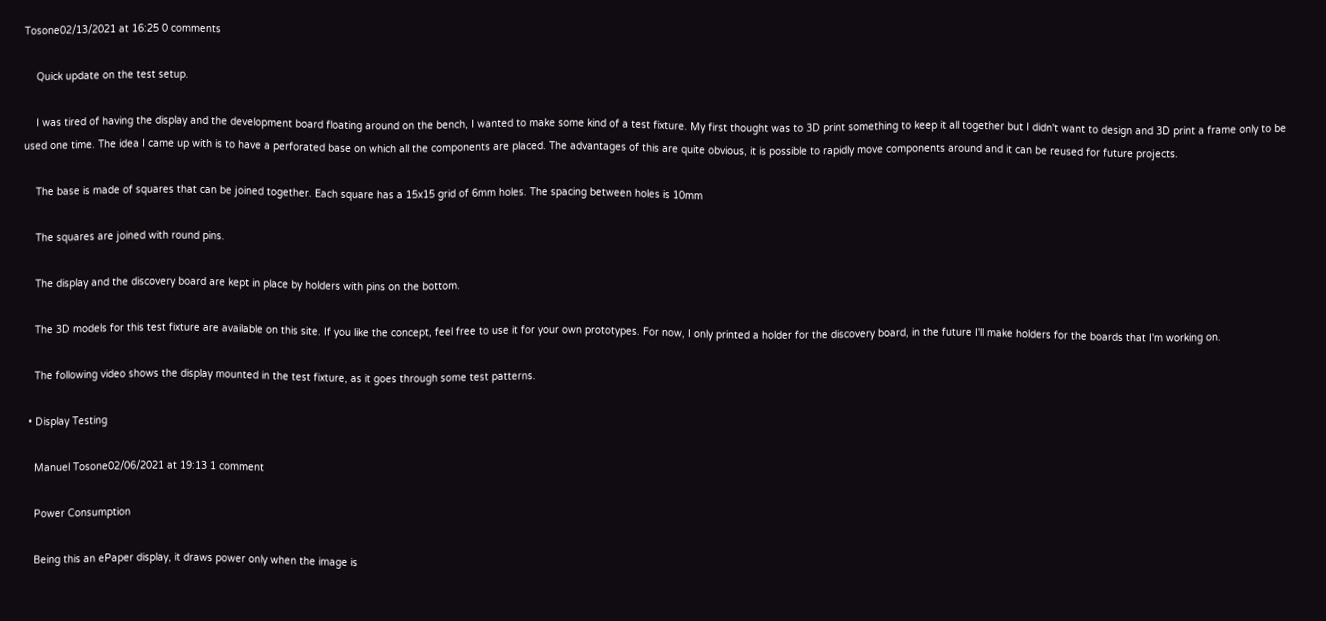Tosone02/13/2021 at 16:25 0 comments

    Quick update on the test setup.

    I was tired of having the display and the development board floating around on the bench, I wanted to make some kind of a test fixture. My first thought was to 3D print something to keep it all together but I didn't want to design and 3D print a frame only to be used one time. The idea I came up with is to have a perforated base on which all the components are placed. The advantages of this are quite obvious, it is possible to rapidly move components around and it can be reused for future projects.

    The base is made of squares that can be joined together. Each square has a 15x15 grid of 6mm holes. The spacing between holes is 10mm

    The squares are joined with round pins.

    The display and the discovery board are kept in place by holders with pins on the bottom.

    The 3D models for this test fixture are available on this site. If you like the concept, feel free to use it for your own prototypes. For now, I only printed a holder for the discovery board, in the future I'll make holders for the boards that I'm working on.

    The following video shows the display mounted in the test fixture, as it goes through some test patterns.

  • Display Testing

    Manuel Tosone02/06/2021 at 19:13 1 comment

    Power Consumption

    Being this an ePaper display, it draws power only when the image is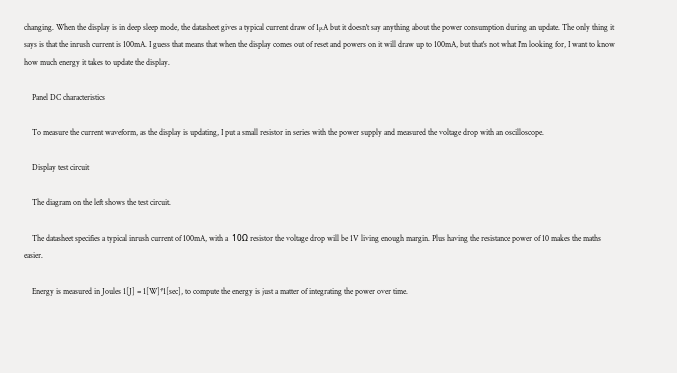changing. When the display is in deep sleep mode, the datasheet gives a typical current draw of 1µA but it doesn't say anything about the power consumption during an update. The only thing it says is that the inrush current is 100mA. I guess that means that when the display comes out of reset and powers on it will draw up to 100mA, but that's not what I'm looking for, I want to know how much energy it takes to update the display.

    Panel DC characteristics

    To measure the current waveform, as the display is updating, I put a small resistor in series with the power supply and measured the voltage drop with an oscilloscope.

    Display test circuit

    The diagram on the left shows the test circuit.

    The datasheet specifies a typical inrush current of 100mA, with a  10Ω resistor the voltage drop will be 1V living enough margin. Plus having the resistance power of 10 makes the maths easier.

    Energy is measured in Joules 1[J] = 1[W]*1[sec], to compute the energy is just a matter of integrating the power over time.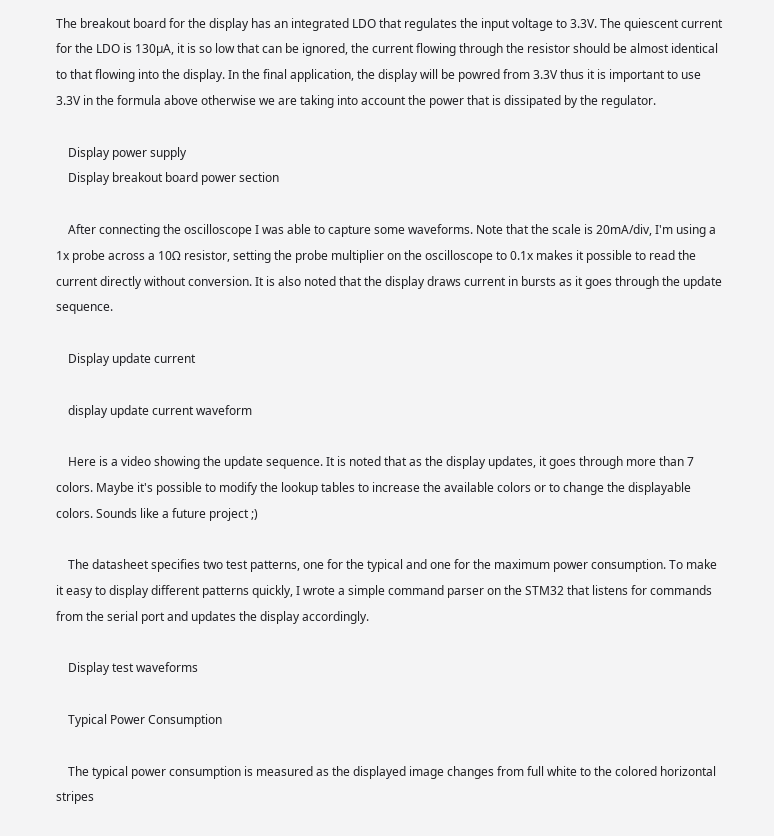The breakout board for the display has an integrated LDO that regulates the input voltage to 3.3V. The quiescent current for the LDO is 130µA, it is so low that can be ignored, the current flowing through the resistor should be almost identical to that flowing into the display. In the final application, the display will be powred from 3.3V thus it is important to use 3.3V in the formula above otherwise we are taking into account the power that is dissipated by the regulator.

    Display power supply
    Display breakout board power section

    After connecting the oscilloscope I was able to capture some waveforms. Note that the scale is 20mA/div, I'm using a 1x probe across a 10Ω resistor, setting the probe multiplier on the oscilloscope to 0.1x makes it possible to read the current directly without conversion. It is also noted that the display draws current in bursts as it goes through the update sequence.

    Display update current

    display update current waveform

    Here is a video showing the update sequence. It is noted that as the display updates, it goes through more than 7 colors. Maybe it's possible to modify the lookup tables to increase the available colors or to change the displayable colors. Sounds like a future project ;)

    The datasheet specifies two test patterns, one for the typical and one for the maximum power consumption. To make it easy to display different patterns quickly, I wrote a simple command parser on the STM32 that listens for commands from the serial port and updates the display accordingly.

    Display test waveforms

    Typical Power Consumption

    The typical power consumption is measured as the displayed image changes from full white to the colored horizontal stripes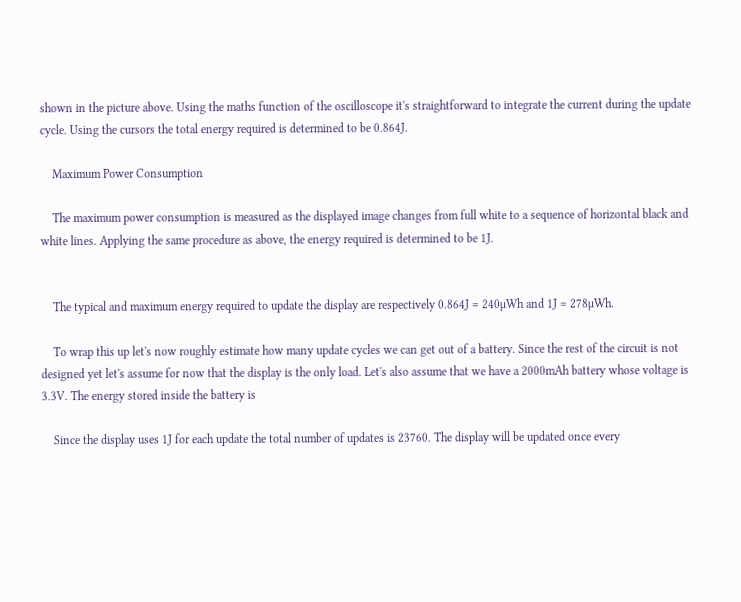shown in the picture above. Using the maths function of the oscilloscope it's straightforward to integrate the current during the update cycle. Using the cursors the total energy required is determined to be 0.864J.

    Maximum Power Consumption

    The maximum power consumption is measured as the displayed image changes from full white to a sequence of horizontal black and white lines. Applying the same procedure as above, the energy required is determined to be 1J.


    The typical and maximum energy required to update the display are respectively 0.864J = 240µWh and 1J = 278µWh.

    To wrap this up let's now roughly estimate how many update cycles we can get out of a battery. Since the rest of the circuit is not designed yet let's assume for now that the display is the only load. Let's also assume that we have a 2000mAh battery whose voltage is 3.3V. The energy stored inside the battery is

    Since the display uses 1J for each update the total number of updates is 23760. The display will be updated once every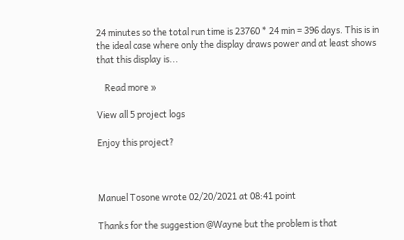24 minutes so the total run time is 23760 * 24 min = 396 days. This is in the ideal case where only the display draws power and at least shows that this display is...

    Read more »

View all 5 project logs

Enjoy this project?



Manuel Tosone wrote 02/20/2021 at 08:41 point

Thanks for the suggestion @Wayne but the problem is that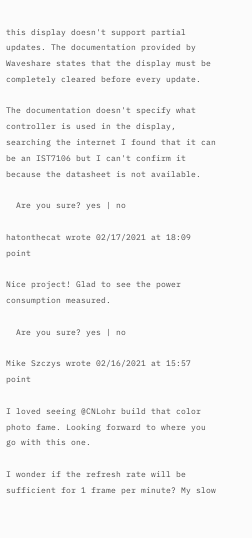this display doesn't support partial updates. The documentation provided by Waveshare states that the display must be completely cleared before every update.

The documentation doesn't specify what controller is used in the display, searching the internet I found that it can be an IST7106 but I can't confirm it because the datasheet is not available.

  Are you sure? yes | no

hatonthecat wrote 02/17/2021 at 18:09 point

Nice project! Glad to see the power consumption measured.

  Are you sure? yes | no

Mike Szczys wrote 02/16/2021 at 15:57 point

I loved seeing @CNLohr build that color photo fame. Looking forward to where you go with this one.

I wonder if the refresh rate will be sufficient for 1 frame per minute? My slow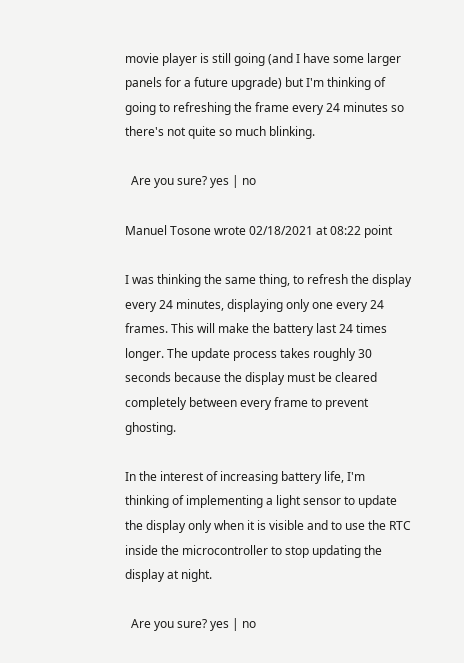movie player is still going (and I have some larger panels for a future upgrade) but I'm thinking of going to refreshing the frame every 24 minutes so there's not quite so much blinking.

  Are you sure? yes | no

Manuel Tosone wrote 02/18/2021 at 08:22 point

I was thinking the same thing, to refresh the display every 24 minutes, displaying only one every 24 frames. This will make the battery last 24 times longer. The update process takes roughly 30 seconds because the display must be cleared completely between every frame to prevent ghosting.

In the interest of increasing battery life, I'm thinking of implementing a light sensor to update the display only when it is visible and to use the RTC inside the microcontroller to stop updating the display at night.

  Are you sure? yes | no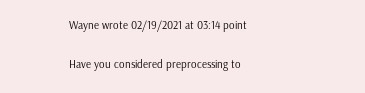Wayne wrote 02/19/2021 at 03:14 point

Have you considered preprocessing to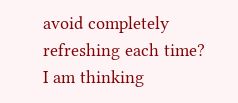avoid completely refreshing each time? I am thinking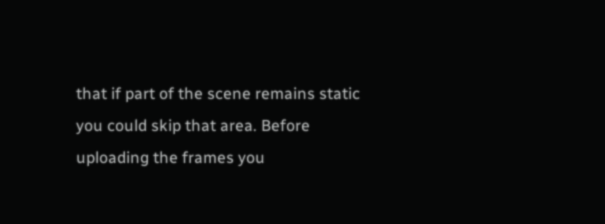that if part of the scene remains static you could skip that area. Before uploading the frames you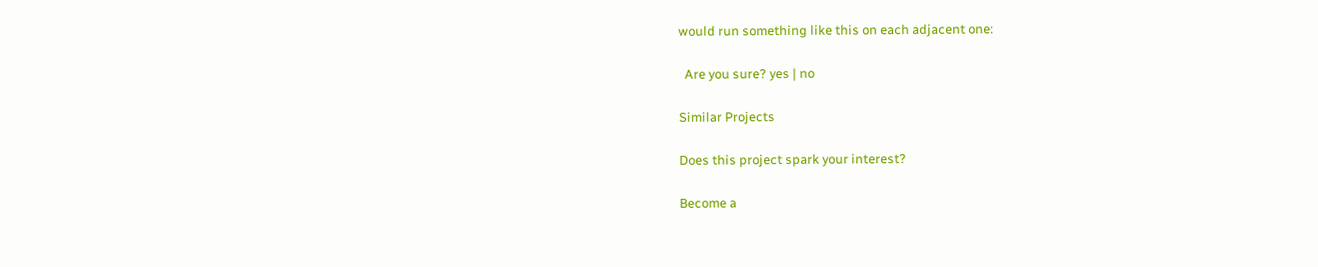would run something like this on each adjacent one:

  Are you sure? yes | no

Similar Projects

Does this project spark your interest?

Become a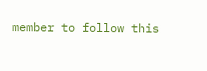member to follow this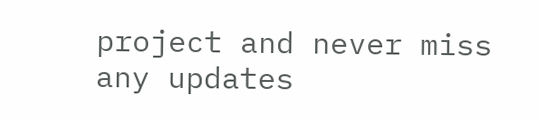project and never miss any updates